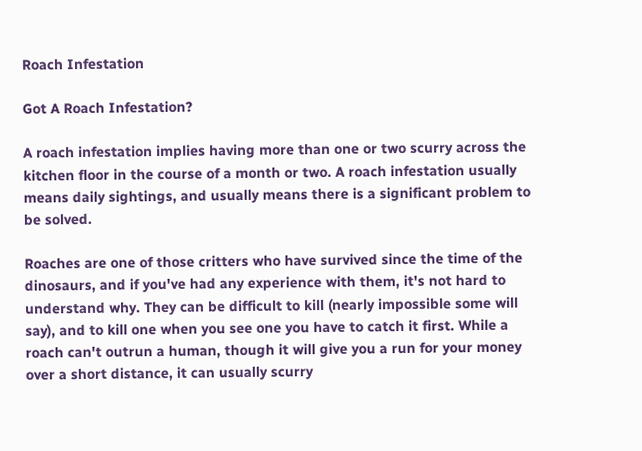Roach Infestation

Got A Roach Infestation?

A roach infestation implies having more than one or two scurry across the kitchen floor in the course of a month or two. A roach infestation usually means daily sightings, and usually means there is a significant problem to be solved.

Roaches are one of those critters who have survived since the time of the dinosaurs, and if you've had any experience with them, it's not hard to understand why. They can be difficult to kill (nearly impossible some will say), and to kill one when you see one you have to catch it first. While a roach can't outrun a human, though it will give you a run for your money over a short distance, it can usually scurry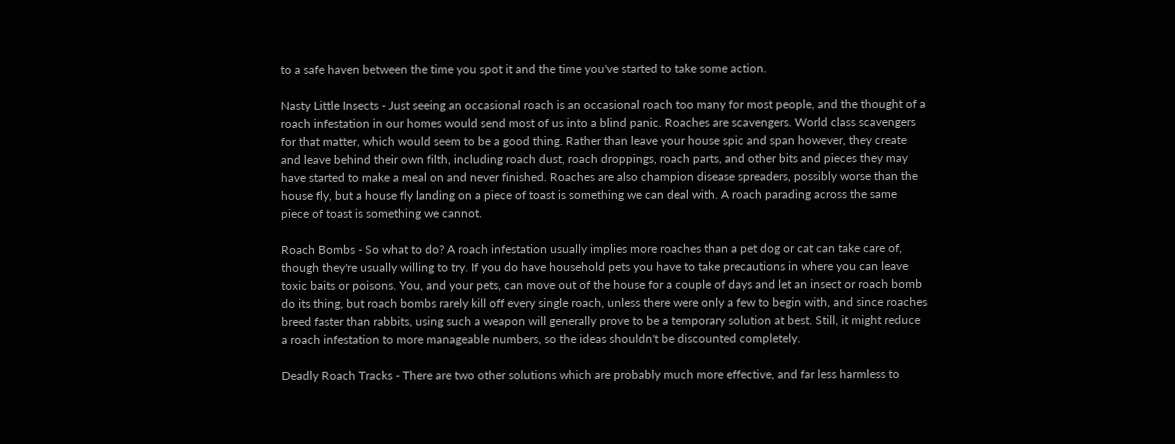to a safe haven between the time you spot it and the time you've started to take some action.

Nasty Little Insects - Just seeing an occasional roach is an occasional roach too many for most people, and the thought of a roach infestation in our homes would send most of us into a blind panic. Roaches are scavengers. World class scavengers for that matter, which would seem to be a good thing. Rather than leave your house spic and span however, they create and leave behind their own filth, including roach dust, roach droppings, roach parts, and other bits and pieces they may have started to make a meal on and never finished. Roaches are also champion disease spreaders, possibly worse than the house fly, but a house fly landing on a piece of toast is something we can deal with. A roach parading across the same piece of toast is something we cannot.

Roach Bombs - So what to do? A roach infestation usually implies more roaches than a pet dog or cat can take care of, though they're usually willing to try. If you do have household pets you have to take precautions in where you can leave toxic baits or poisons. You, and your pets, can move out of the house for a couple of days and let an insect or roach bomb do its thing, but roach bombs rarely kill off every single roach, unless there were only a few to begin with, and since roaches breed faster than rabbits, using such a weapon will generally prove to be a temporary solution at best. Still, it might reduce a roach infestation to more manageable numbers, so the ideas shouldn't be discounted completely.

Deadly Roach Tracks - There are two other solutions which are probably much more effective, and far less harmless to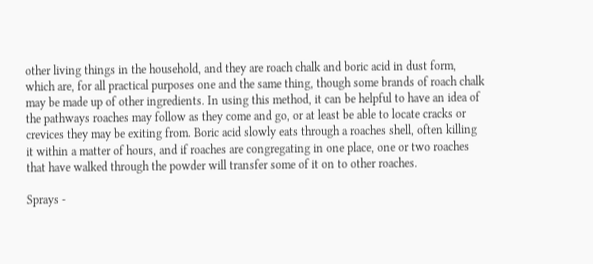other living things in the household, and they are roach chalk and boric acid in dust form, which are, for all practical purposes one and the same thing, though some brands of roach chalk may be made up of other ingredients. In using this method, it can be helpful to have an idea of the pathways roaches may follow as they come and go, or at least be able to locate cracks or crevices they may be exiting from. Boric acid slowly eats through a roaches shell, often killing it within a matter of hours, and if roaches are congregating in one place, one or two roaches that have walked through the powder will transfer some of it on to other roaches.

Sprays -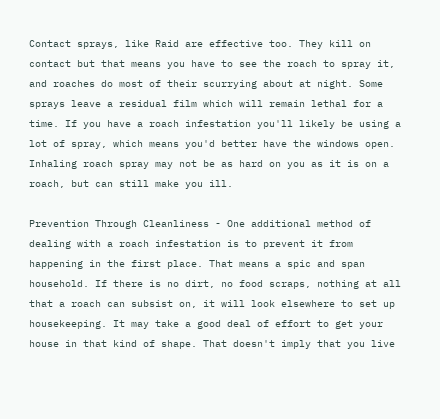Contact sprays, like Raid are effective too. They kill on contact but that means you have to see the roach to spray it, and roaches do most of their scurrying about at night. Some sprays leave a residual film which will remain lethal for a time. If you have a roach infestation you'll likely be using a lot of spray, which means you'd better have the windows open. Inhaling roach spray may not be as hard on you as it is on a roach, but can still make you ill.

Prevention Through Cleanliness - One additional method of dealing with a roach infestation is to prevent it from happening in the first place. That means a spic and span household. If there is no dirt, no food scraps, nothing at all that a roach can subsist on, it will look elsewhere to set up housekeeping. It may take a good deal of effort to get your house in that kind of shape. That doesn't imply that you live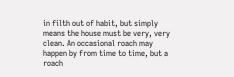in filth out of habit, but simply means the house must be very, very clean. An occasional roach may happen by from time to time, but a roach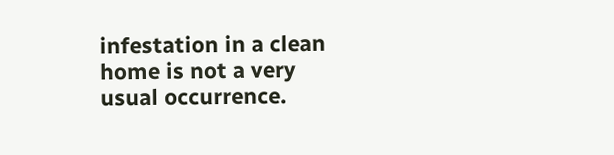infestation in a clean home is not a very usual occurrence.